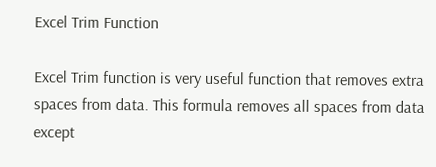Excel Trim Function

Excel Trim function is very useful function that removes extra spaces from data. This formula removes all spaces from data except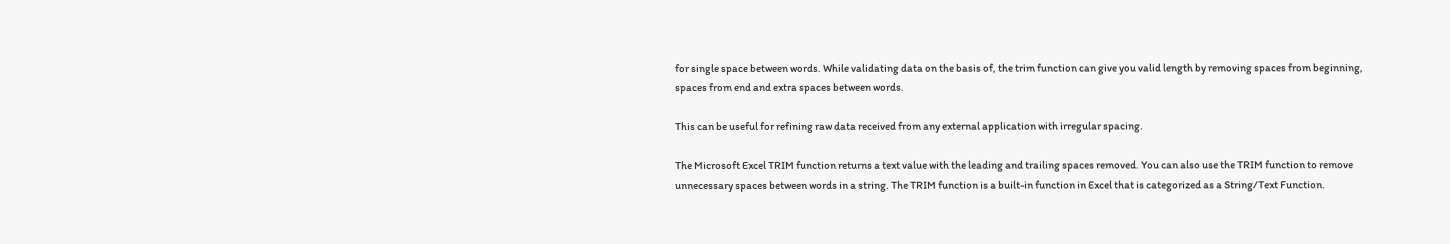for single space between words. While validating data on the basis of, the trim function can give you valid length by removing spaces from beginning, spaces from end and extra spaces between words.

This can be useful for refining raw data received from any external application with irregular spacing.

The Microsoft Excel TRIM function returns a text value with the leading and trailing spaces removed. You can also use the TRIM function to remove unnecessary spaces between words in a string. The TRIM function is a built-in function in Excel that is categorized as a String/Text Function.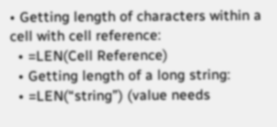• Getting length of characters within a cell with cell reference:
  • =LEN(Cell Reference)
  • Getting length of a long string:
  • =LEN(“string”) (value needs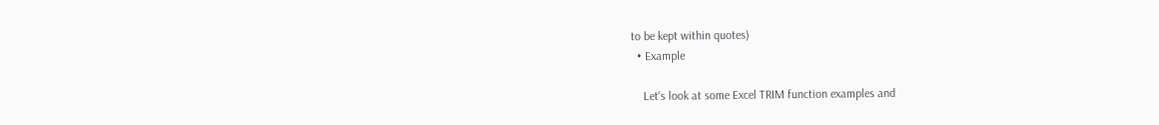to be kept within quotes)
  • Example

    Let's look at some Excel TRIM function examples and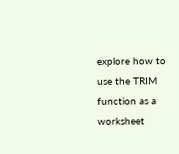explore how to use the TRIM function as a worksheet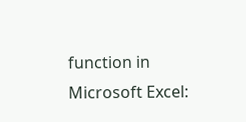function in Microsoft Excel: